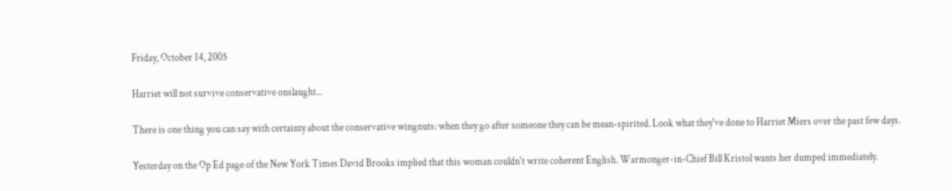Friday, October 14, 2005

Harriet will not survive conservative onslaught...

There is one thing you can say with certainty about the conservative wingnuts: when they go after someone they can be mean-spirited. Look what they've done to Harriet Miers over the past few days.

Yesterday on the Op Ed page of the New York Times David Brooks implied that this woman couldn't write coherent English. Warmonger-in-Chief Bill Kristol wants her dumped immediately.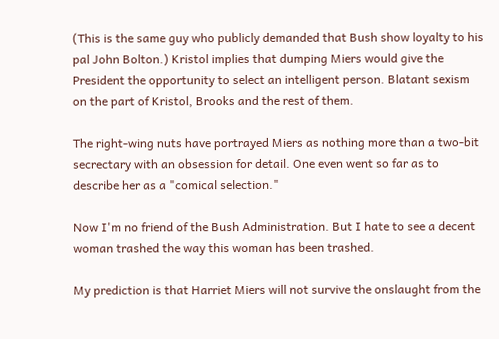(This is the same guy who publicly demanded that Bush show loyalty to his pal John Bolton.) Kristol implies that dumping Miers would give the President the opportunity to select an intelligent person. Blatant sexism on the part of Kristol, Brooks and the rest of them.

The right-wing nuts have portrayed Miers as nothing more than a two-bit secrectary with an obsession for detail. One even went so far as to describe her as a "comical selection."

Now I'm no friend of the Bush Administration. But I hate to see a decent woman trashed the way this woman has been trashed.

My prediction is that Harriet Miers will not survive the onslaught from the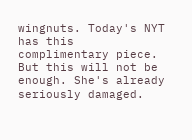wingnuts. Today's NYT has this complimentary piece. But this will not be enough. She's already seriously damaged.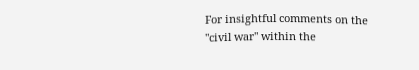For insightful comments on the "civil war" within the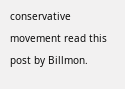conservative movement read this post by Billmon.